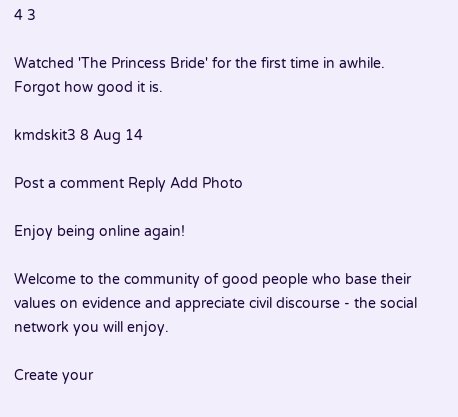4 3

Watched 'The Princess Bride' for the first time in awhile. Forgot how good it is.

kmdskit3 8 Aug 14

Post a comment Reply Add Photo

Enjoy being online again!

Welcome to the community of good people who base their values on evidence and appreciate civil discourse - the social network you will enjoy.

Create your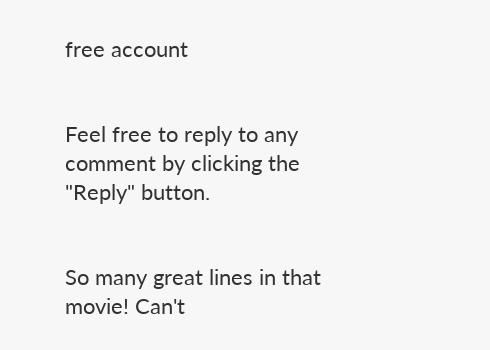free account


Feel free to reply to any comment by clicking the "Reply" button.


So many great lines in that movie! Can't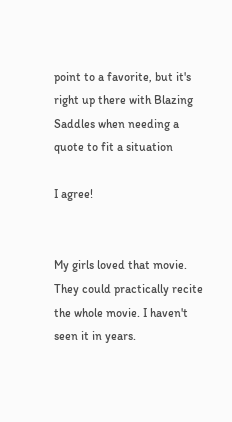point to a favorite, but it's right up there with Blazing Saddles when needing a quote to fit a situation

I agree!


My girls loved that movie. They could practically recite the whole movie. I haven't seen it in years.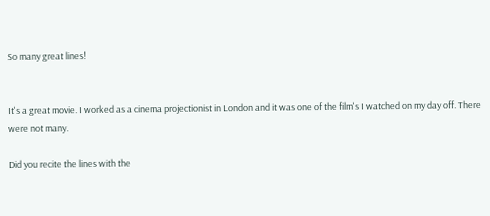So many great lines!


It's a great movie. I worked as a cinema projectionist in London and it was one of the film's I watched on my day off. There were not many.

Did you recite the lines with the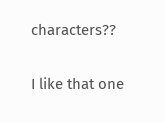characters??


I like that one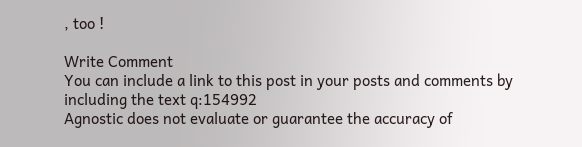, too !

Write Comment
You can include a link to this post in your posts and comments by including the text q:154992
Agnostic does not evaluate or guarantee the accuracy of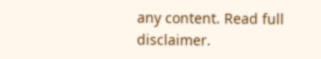any content. Read full disclaimer.